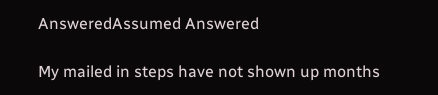AnsweredAssumed Answered

My mailed in steps have not shown up months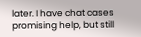later. I have chat cases promising help, but still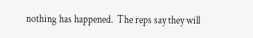nothing has happened.  The reps say they will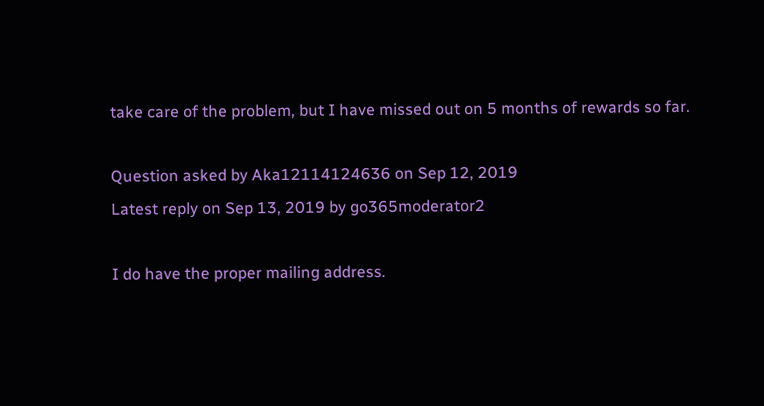take care of the problem, but I have missed out on 5 months of rewards so far.

Question asked by Aka12114124636 on Sep 12, 2019
Latest reply on Sep 13, 2019 by go365moderator2

I do have the proper mailing address.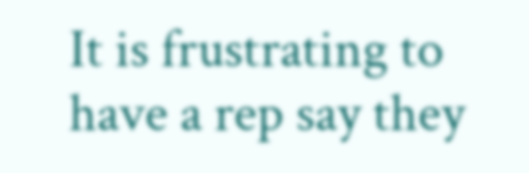It is frustrating to have a rep say they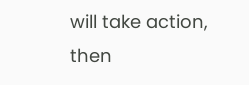will take action, then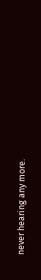never hearing any more.